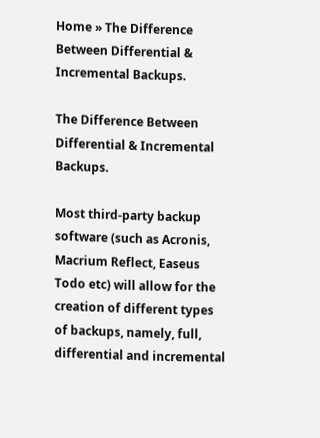Home » The Difference Between Differential & Incremental Backups.

The Difference Between Differential & Incremental Backups.

Most third-party backup software (such as Acronis, Macrium Reflect, Easeus Todo etc) will allow for the creation of different types of backups, namely, full, differential and incremental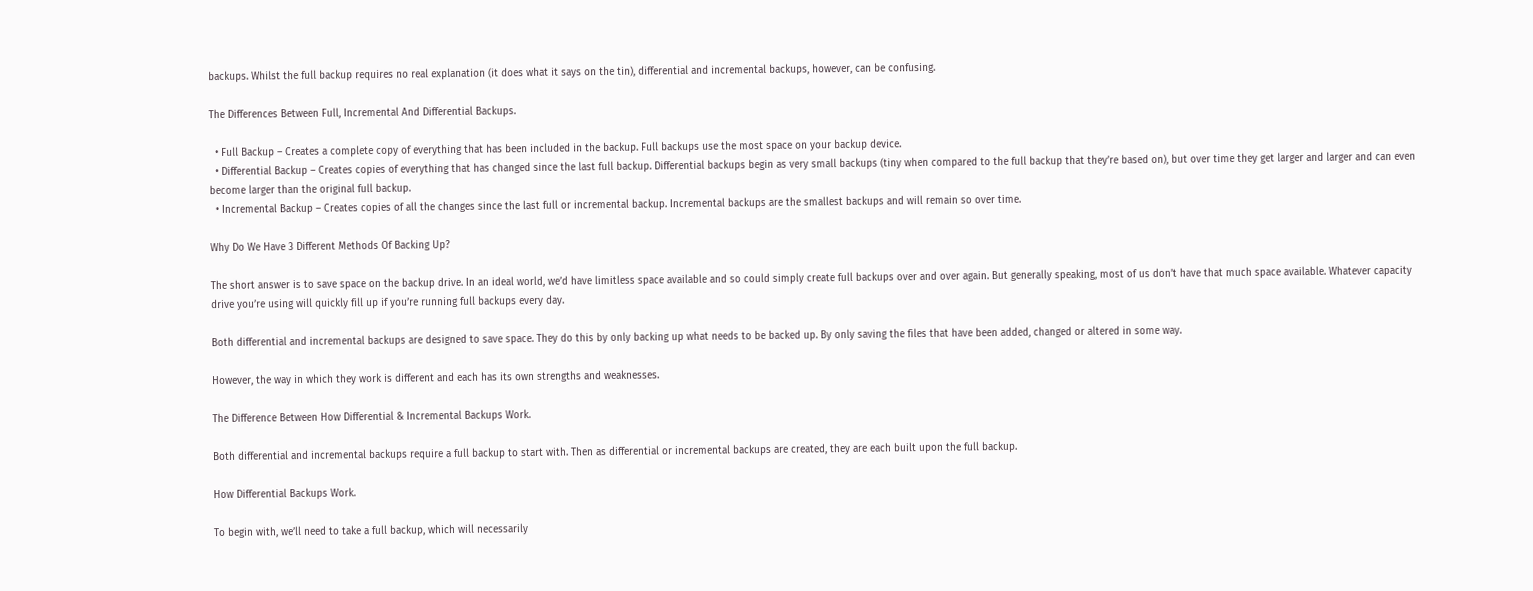backups. Whilst the full backup requires no real explanation (it does what it says on the tin), differential and incremental backups, however, can be confusing.

The Differences Between Full, Incremental And Differential Backups.

  • Full Backup – Creates a complete copy of everything that has been included in the backup. Full backups use the most space on your backup device.
  • Differential Backup – Creates copies of everything that has changed since the last full backup. Differential backups begin as very small backups (tiny when compared to the full backup that they’re based on), but over time they get larger and larger and can even become larger than the original full backup.
  • Incremental Backup – Creates copies of all the changes since the last full or incremental backup. Incremental backups are the smallest backups and will remain so over time.

Why Do We Have 3 Different Methods Of Backing Up?

The short answer is to save space on the backup drive. In an ideal world, we’d have limitless space available and so could simply create full backups over and over again. But generally speaking, most of us don’t have that much space available. Whatever capacity drive you’re using will quickly fill up if you’re running full backups every day.

Both differential and incremental backups are designed to save space. They do this by only backing up what needs to be backed up. By only saving the files that have been added, changed or altered in some way.

However, the way in which they work is different and each has its own strengths and weaknesses.

The Difference Between How Differential & Incremental Backups Work.

Both differential and incremental backups require a full backup to start with. Then as differential or incremental backups are created, they are each built upon the full backup.

How Differential Backups Work.

To begin with, we’ll need to take a full backup, which will necessarily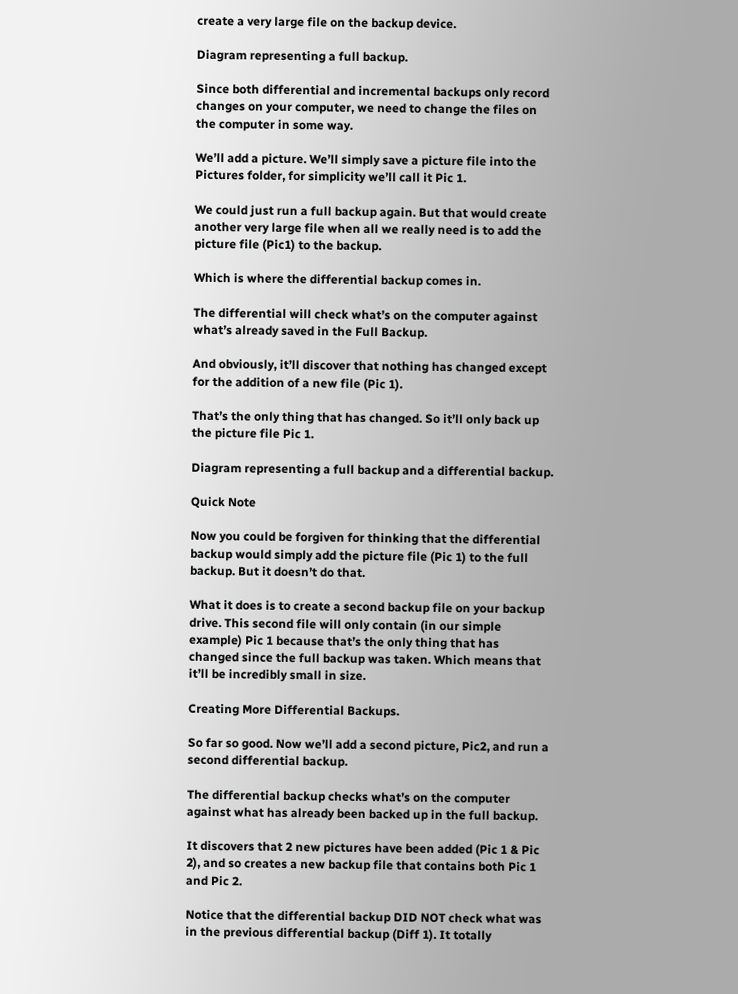create a very large file on the backup device.

Diagram representing a full backup.

Since both differential and incremental backups only record changes on your computer, we need to change the files on the computer in some way.

We’ll add a picture. We’ll simply save a picture file into the Pictures folder, for simplicity we’ll call it Pic 1.

We could just run a full backup again. But that would create another very large file when all we really need is to add the picture file (Pic1) to the backup.

Which is where the differential backup comes in.

The differential will check what’s on the computer against what’s already saved in the Full Backup.

And obviously, it’ll discover that nothing has changed except for the addition of a new file (Pic 1).

That’s the only thing that has changed. So it’ll only back up the picture file Pic 1.

Diagram representing a full backup and a differential backup.

Quick Note

Now you could be forgiven for thinking that the differential backup would simply add the picture file (Pic 1) to the full backup. But it doesn’t do that.

What it does is to create a second backup file on your backup drive. This second file will only contain (in our simple example) Pic 1 because that’s the only thing that has changed since the full backup was taken. Which means that it’ll be incredibly small in size.

Creating More Differential Backups.

So far so good. Now we’ll add a second picture, Pic2, and run a second differential backup.

The differential backup checks what’s on the computer against what has already been backed up in the full backup.

It discovers that 2 new pictures have been added (Pic 1 & Pic 2), and so creates a new backup file that contains both Pic 1 and Pic 2.

Notice that the differential backup DID NOT check what was in the previous differential backup (Diff 1). It totally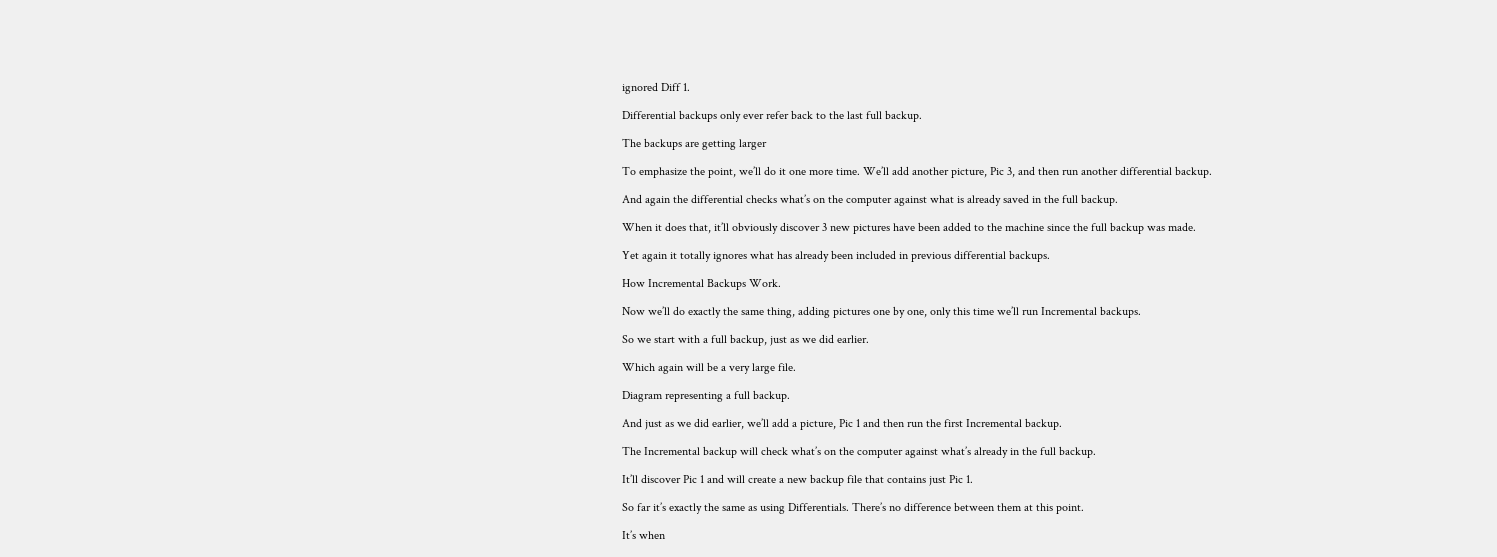ignored Diff 1.

Differential backups only ever refer back to the last full backup.

The backups are getting larger

To emphasize the point, we’ll do it one more time. We’ll add another picture, Pic 3, and then run another differential backup.

And again the differential checks what’s on the computer against what is already saved in the full backup.

When it does that, it’ll obviously discover 3 new pictures have been added to the machine since the full backup was made.

Yet again it totally ignores what has already been included in previous differential backups.

How Incremental Backups Work.

Now we’ll do exactly the same thing, adding pictures one by one, only this time we’ll run Incremental backups.

So we start with a full backup, just as we did earlier.

Which again will be a very large file.

Diagram representing a full backup.

And just as we did earlier, we’ll add a picture, Pic 1 and then run the first Incremental backup.

The Incremental backup will check what’s on the computer against what’s already in the full backup.

It’ll discover Pic 1 and will create a new backup file that contains just Pic 1.

So far it’s exactly the same as using Differentials. There’s no difference between them at this point.

It’s when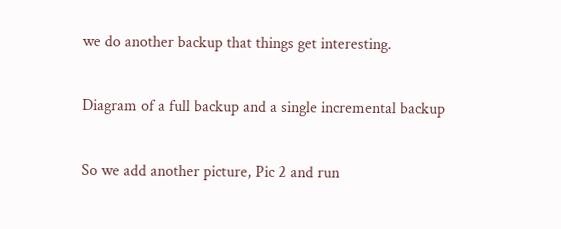we do another backup that things get interesting.

Diagram of a full backup and a single incremental backup

So we add another picture, Pic 2 and run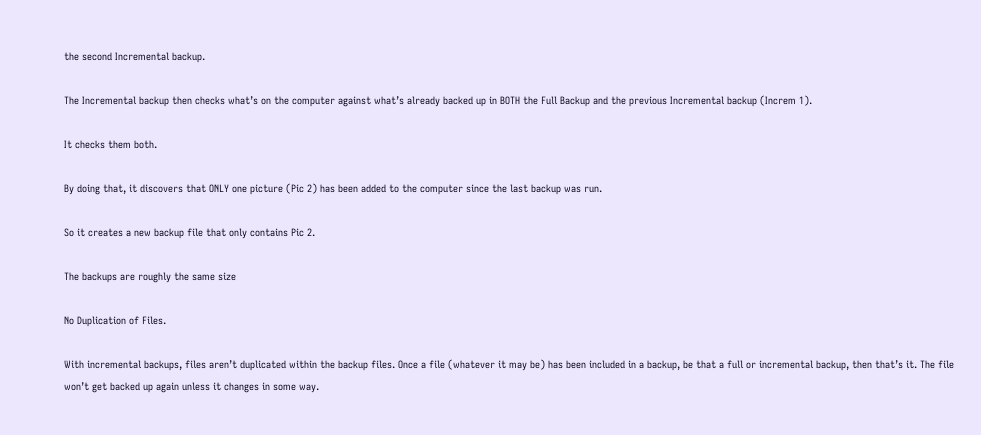the second Incremental backup.

The Incremental backup then checks what’s on the computer against what’s already backed up in BOTH the Full Backup and the previous Incremental backup (Increm 1).

It checks them both.

By doing that, it discovers that ONLY one picture (Pic 2) has been added to the computer since the last backup was run.

So it creates a new backup file that only contains Pic 2.

The backups are roughly the same size

No Duplication of Files.

With incremental backups, files aren’t duplicated within the backup files. Once a file (whatever it may be) has been included in a backup, be that a full or incremental backup, then that’s it. The file won’t get backed up again unless it changes in some way.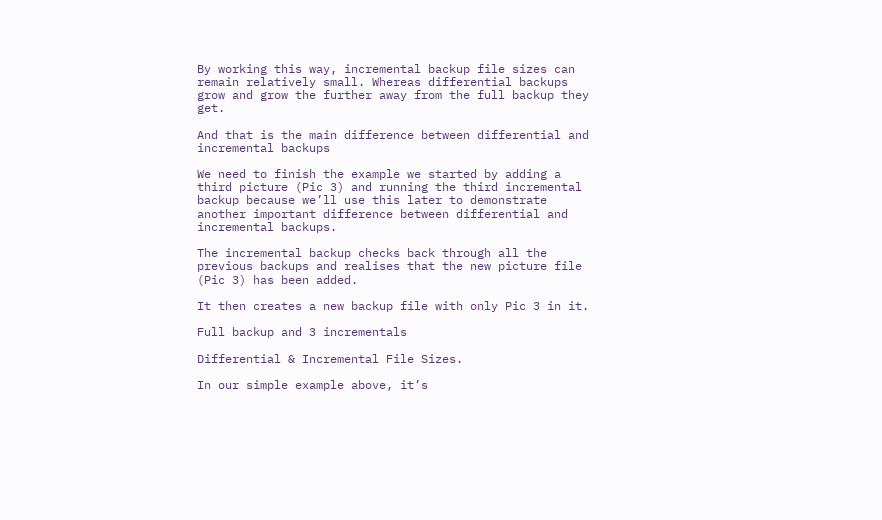By working this way, incremental backup file sizes can remain relatively small. Whereas differential backups grow and grow the further away from the full backup they get.

And that is the main difference between differential and incremental backups

We need to finish the example we started by adding a third picture (Pic 3) and running the third incremental backup because we’ll use this later to demonstrate another important difference between differential and incremental backups.

The incremental backup checks back through all the previous backups and realises that the new picture file (Pic 3) has been added.

It then creates a new backup file with only Pic 3 in it.

Full backup and 3 incrementals

Differential & Incremental File Sizes.

In our simple example above, it’s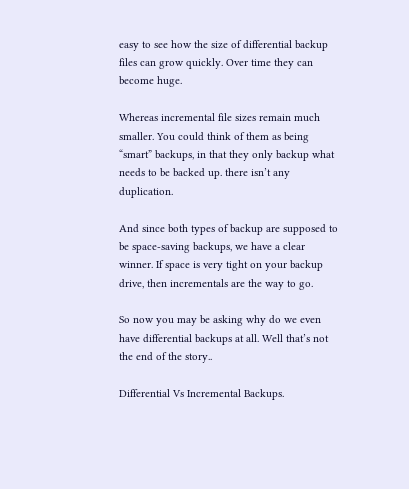easy to see how the size of differential backup files can grow quickly. Over time they can become huge.

Whereas incremental file sizes remain much smaller. You could think of them as being “smart” backups, in that they only backup what needs to be backed up. there isn’t any duplication.

And since both types of backup are supposed to be space-saving backups, we have a clear winner. If space is very tight on your backup drive, then incrementals are the way to go.

So now you may be asking why do we even have differential backups at all. Well that’s not the end of the story..

Differential Vs Incremental Backups.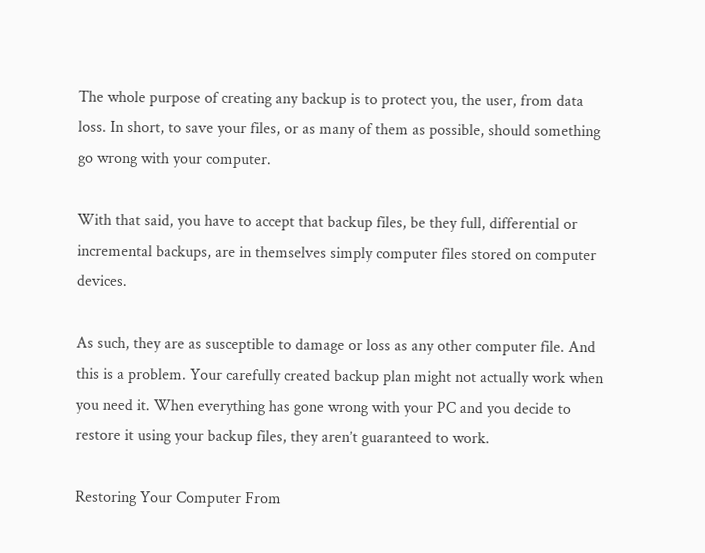The whole purpose of creating any backup is to protect you, the user, from data loss. In short, to save your files, or as many of them as possible, should something go wrong with your computer.

With that said, you have to accept that backup files, be they full, differential or incremental backups, are in themselves simply computer files stored on computer devices.

As such, they are as susceptible to damage or loss as any other computer file. And this is a problem. Your carefully created backup plan might not actually work when you need it. When everything has gone wrong with your PC and you decide to restore it using your backup files, they aren’t guaranteed to work.

Restoring Your Computer From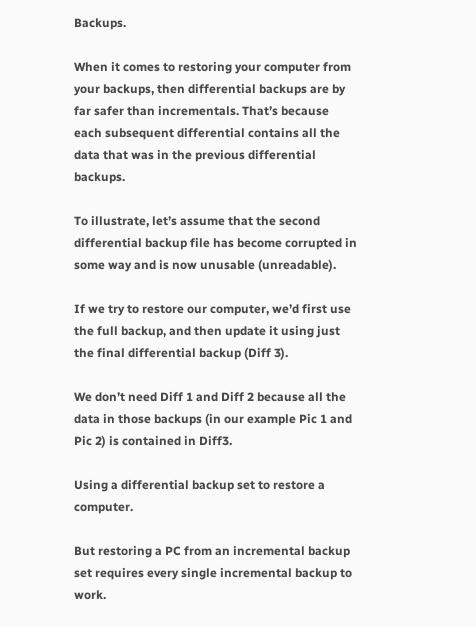Backups.

When it comes to restoring your computer from your backups, then differential backups are by far safer than incrementals. That’s because each subsequent differential contains all the data that was in the previous differential backups.

To illustrate, let’s assume that the second differential backup file has become corrupted in some way and is now unusable (unreadable).

If we try to restore our computer, we’d first use the full backup, and then update it using just the final differential backup (Diff 3).

We don’t need Diff 1 and Diff 2 because all the data in those backups (in our example Pic 1 and Pic 2) is contained in Diff3.

Using a differential backup set to restore a computer.

But restoring a PC from an incremental backup set requires every single incremental backup to work.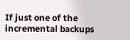If just one of the incremental backups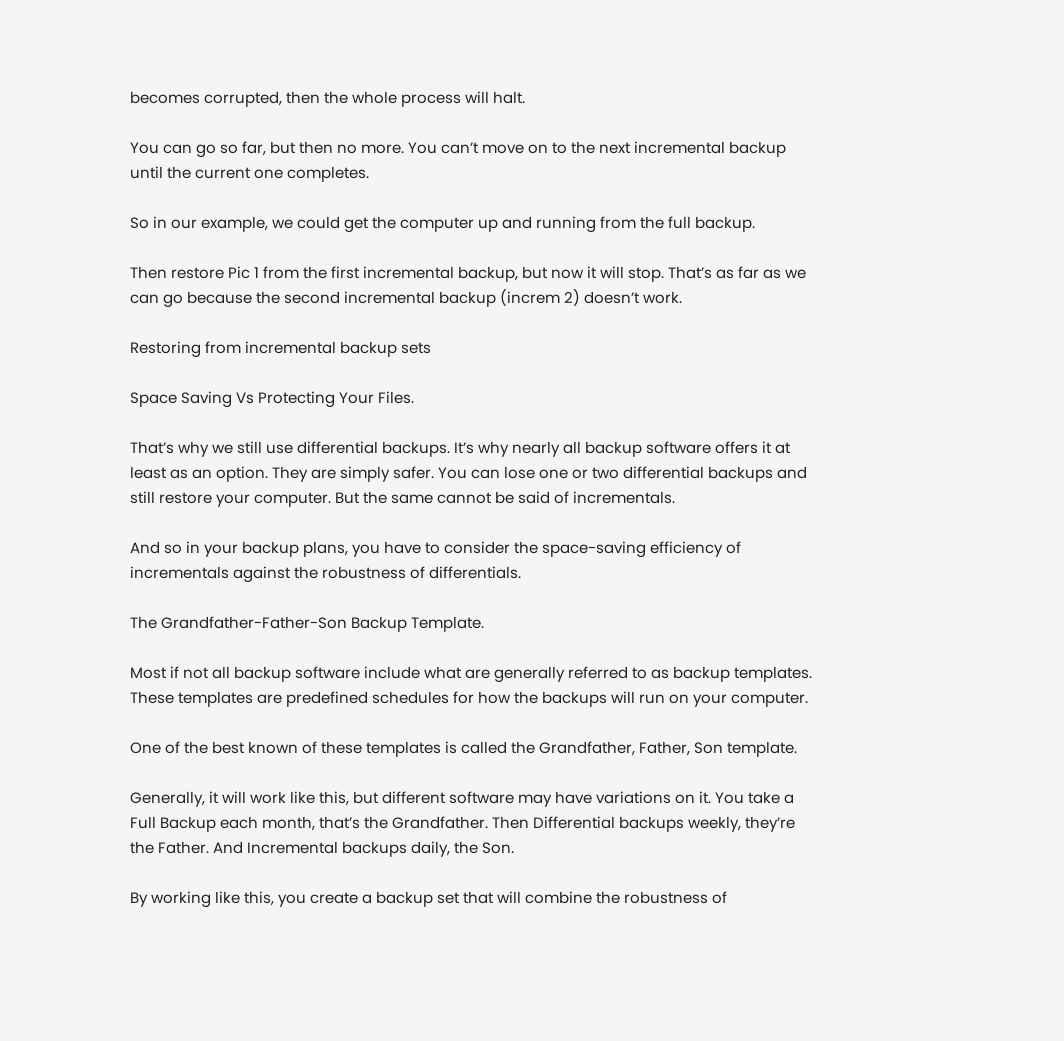becomes corrupted, then the whole process will halt.

You can go so far, but then no more. You can’t move on to the next incremental backup until the current one completes.

So in our example, we could get the computer up and running from the full backup.

Then restore Pic 1 from the first incremental backup, but now it will stop. That’s as far as we can go because the second incremental backup (increm 2) doesn’t work.

Restoring from incremental backup sets

Space Saving Vs Protecting Your Files.

That’s why we still use differential backups. It’s why nearly all backup software offers it at least as an option. They are simply safer. You can lose one or two differential backups and still restore your computer. But the same cannot be said of incrementals.

And so in your backup plans, you have to consider the space-saving efficiency of incrementals against the robustness of differentials.

The Grandfather-Father-Son Backup Template.

Most if not all backup software include what are generally referred to as backup templates. These templates are predefined schedules for how the backups will run on your computer.

One of the best known of these templates is called the Grandfather, Father, Son template.

Generally, it will work like this, but different software may have variations on it. You take a Full Backup each month, that’s the Grandfather. Then Differential backups weekly, they’re the Father. And Incremental backups daily, the Son.

By working like this, you create a backup set that will combine the robustness of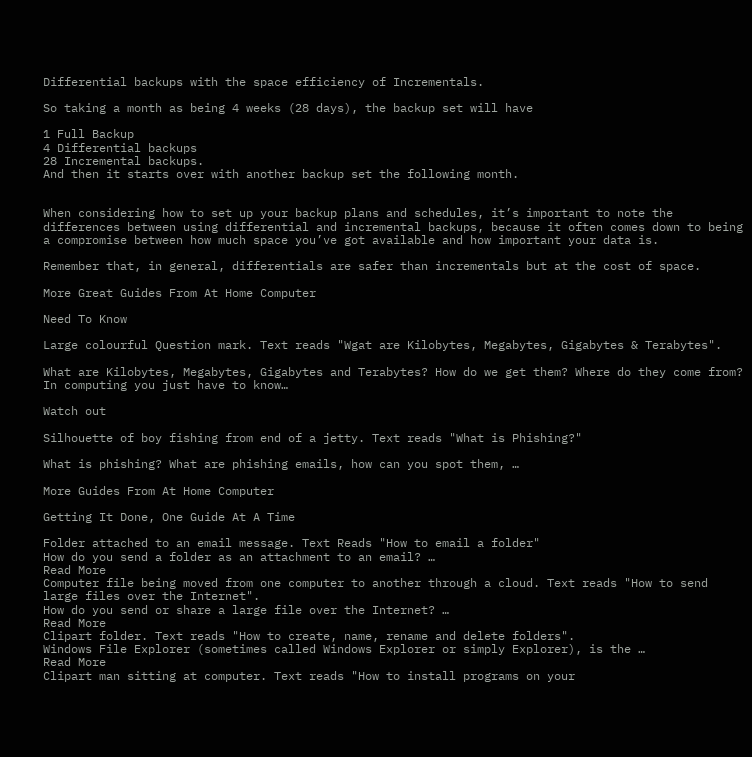Differential backups with the space efficiency of Incrementals.

So taking a month as being 4 weeks (28 days), the backup set will have

1 Full Backup
4 Differential backups
28 Incremental backups.
And then it starts over with another backup set the following month.


When considering how to set up your backup plans and schedules, it’s important to note the differences between using differential and incremental backups, because it often comes down to being a compromise between how much space you’ve got available and how important your data is.

Remember that, in general, differentials are safer than incrementals but at the cost of space.

More Great Guides From At Home Computer

Need To Know

Large colourful Question mark. Text reads "Wgat are Kilobytes, Megabytes, Gigabytes & Terabytes".

What are Kilobytes, Megabytes, Gigabytes and Terabytes? How do we get them? Where do they come from? In computing you just have to know…

Watch out

Silhouette of boy fishing from end of a jetty. Text reads "What is Phishing?"

What is phishing? What are phishing emails, how can you spot them, …

More Guides From At Home Computer

Getting It Done, One Guide At A Time

Folder attached to an email message. Text Reads "How to email a folder"
How do you send a folder as an attachment to an email? …
Read More
Computer file being moved from one computer to another through a cloud. Text reads "How to send large files over the Internet".
How do you send or share a large file over the Internet? …
Read More
Clipart folder. Text reads "How to create, name, rename and delete folders".
Windows File Explorer (sometimes called Windows Explorer or simply Explorer), is the …
Read More
Clipart man sitting at computer. Text reads "How to install programs on your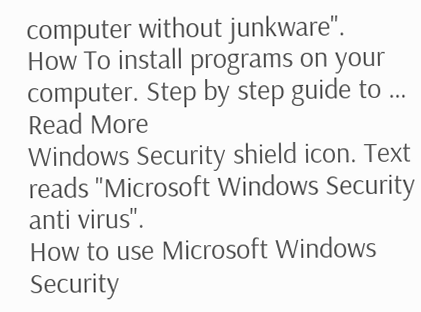computer without junkware".
How To install programs on your computer. Step by step guide to …
Read More
Windows Security shield icon. Text reads "Microsoft Windows Security anti virus".
How to use Microsoft Windows Security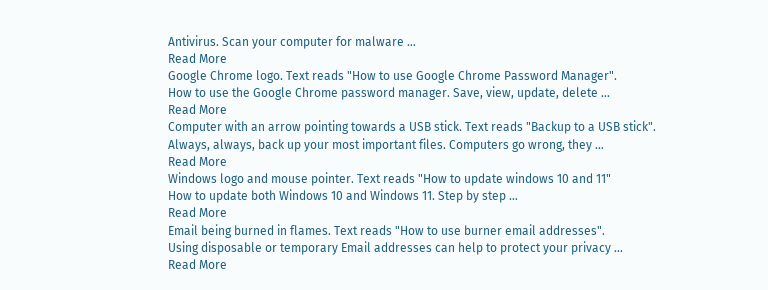Antivirus. Scan your computer for malware …
Read More
Google Chrome logo. Text reads "How to use Google Chrome Password Manager".
How to use the Google Chrome password manager. Save, view, update, delete …
Read More
Computer with an arrow pointing towards a USB stick. Text reads "Backup to a USB stick".
Always, always, back up your most important files. Computers go wrong, they …
Read More
Windows logo and mouse pointer. Text reads "How to update windows 10 and 11"
How to update both Windows 10 and Windows 11. Step by step …
Read More
Email being burned in flames. Text reads "How to use burner email addresses".
Using disposable or temporary Email addresses can help to protect your privacy …
Read More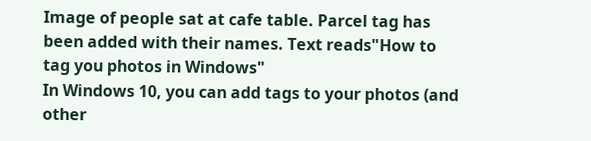Image of people sat at cafe table. Parcel tag has been added with their names. Text reads"How to tag you photos in Windows"
In Windows 10, you can add tags to your photos (and other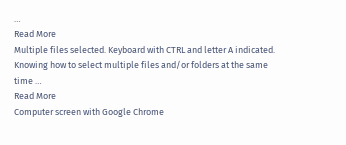…
Read More
Multiple files selected. Keyboard with CTRL and letter A indicated.
Knowing how to select multiple files and/or folders at the same time …
Read More
Computer screen with Google Chrome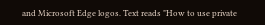and Microsoft Edge logos. Text reads "How to use private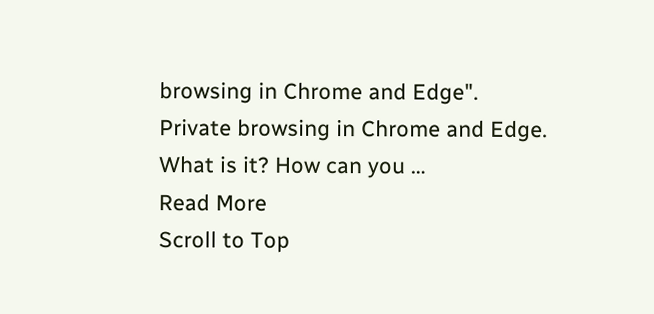browsing in Chrome and Edge".
Private browsing in Chrome and Edge. What is it? How can you …
Read More
Scroll to Top